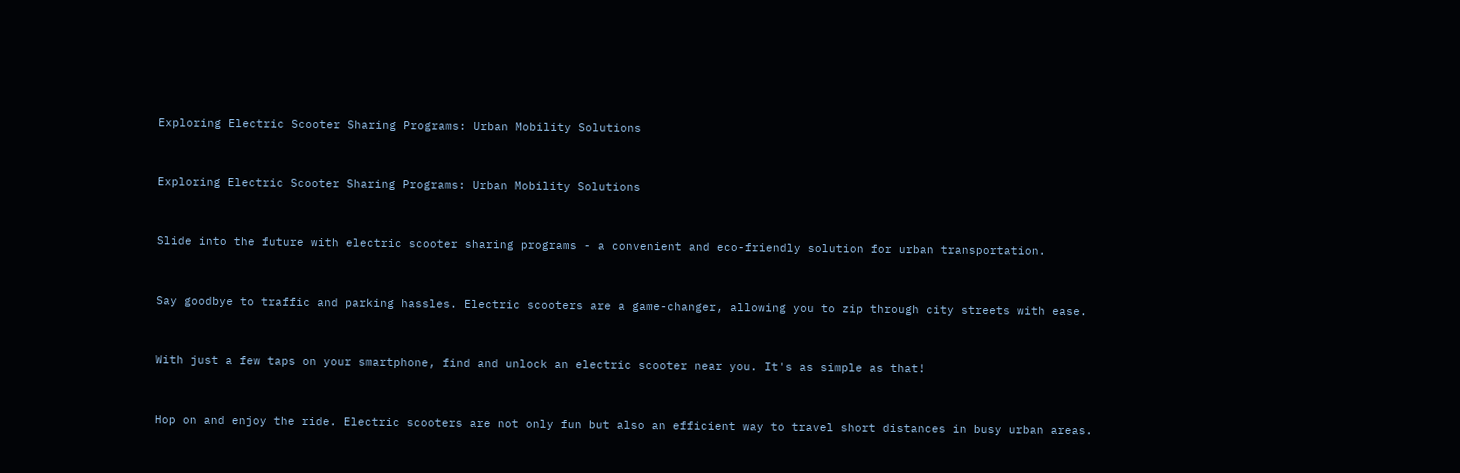Exploring Electric Scooter Sharing Programs: Urban Mobility Solutions


Exploring Electric Scooter Sharing Programs: Urban Mobility Solutions


Slide into the future with electric scooter sharing programs - a convenient and eco-friendly solution for urban transportation.


Say goodbye to traffic and parking hassles. Electric scooters are a game-changer, allowing you to zip through city streets with ease.


With just a few taps on your smartphone, find and unlock an electric scooter near you. It's as simple as that!


Hop on and enjoy the ride. Electric scooters are not only fun but also an efficient way to travel short distances in busy urban areas.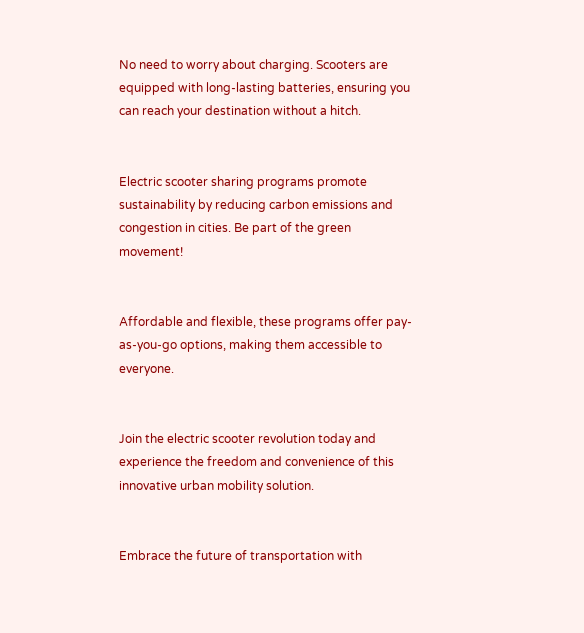No need to worry about charging. Scooters are equipped with long-lasting batteries, ensuring you can reach your destination without a hitch.


Electric scooter sharing programs promote sustainability by reducing carbon emissions and congestion in cities. Be part of the green movement!


Affordable and flexible, these programs offer pay-as-you-go options, making them accessible to everyone.


Join the electric scooter revolution today and experience the freedom and convenience of this innovative urban mobility solution.


Embrace the future of transportation with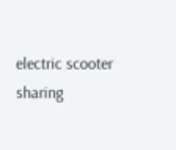electric scooter sharing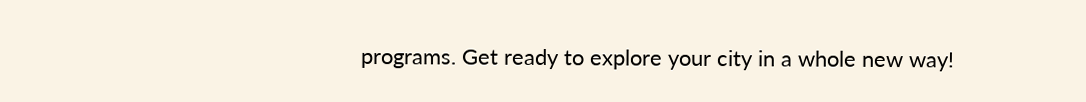programs. Get ready to explore your city in a whole new way!